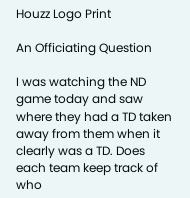Houzz Logo Print

An Officiating Question

I was watching the ND game today and saw where they had a TD taken away from them when it clearly was a TD. Does each team keep track of who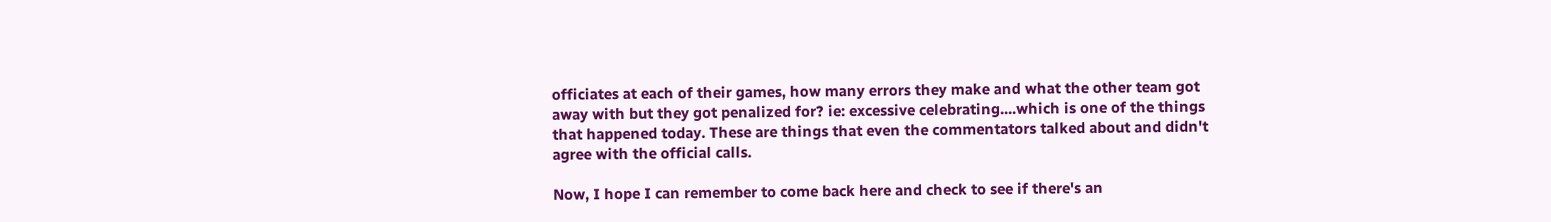officiates at each of their games, how many errors they make and what the other team got away with but they got penalized for? ie: excessive celebrating....which is one of the things that happened today. These are things that even the commentators talked about and didn't agree with the official calls.

Now, I hope I can remember to come back here and check to see if there's an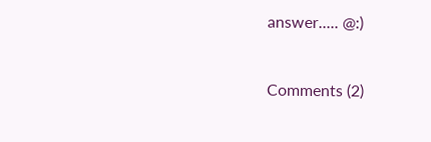answer..... @:)


Comments (2)